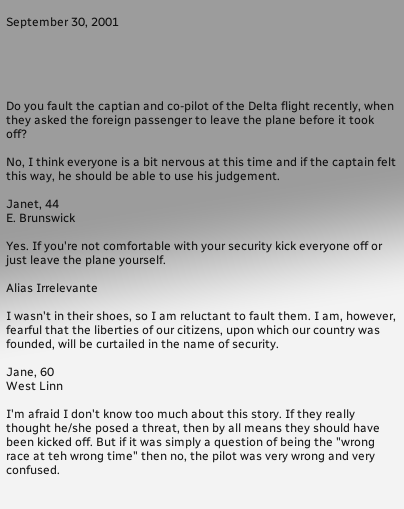September 30, 2001





Do you fault the captian and co-pilot of the Delta flight recently, when they asked the foreign passenger to leave the plane before it took off?

No, I think everyone is a bit nervous at this time and if the captain felt this way, he should be able to use his judgement.

Janet, 44
E. Brunswick

Yes. If you're not comfortable with your security kick everyone off or just leave the plane yourself.

Alias Irrelevante

I wasn't in their shoes, so I am reluctant to fault them. I am, however, fearful that the liberties of our citizens, upon which our country was founded, will be curtailed in the name of security.

Jane, 60
West Linn

I'm afraid I don't know too much about this story. If they really thought he/she posed a threat, then by all means they should have been kicked off. But if it was simply a question of being the "wrong race at teh wrong time" then no, the pilot was very wrong and very confused.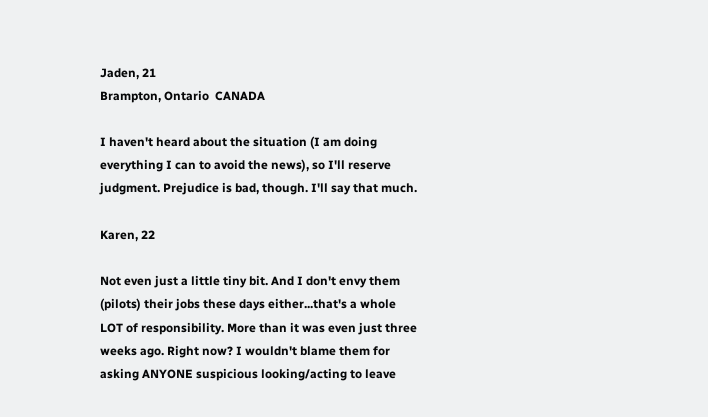Jaden, 21
Brampton, Ontario  CANADA

I haven't heard about the situation (I am doing everything I can to avoid the news), so I'll reserve judgment. Prejudice is bad, though. I'll say that much.

Karen, 22

Not even just a little tiny bit. And I don't envy them (pilots) their jobs these days either...that's a whole LOT of responsibility. More than it was even just three weeks ago. Right now? I wouldn't blame them for asking ANYONE suspicious looking/acting to leave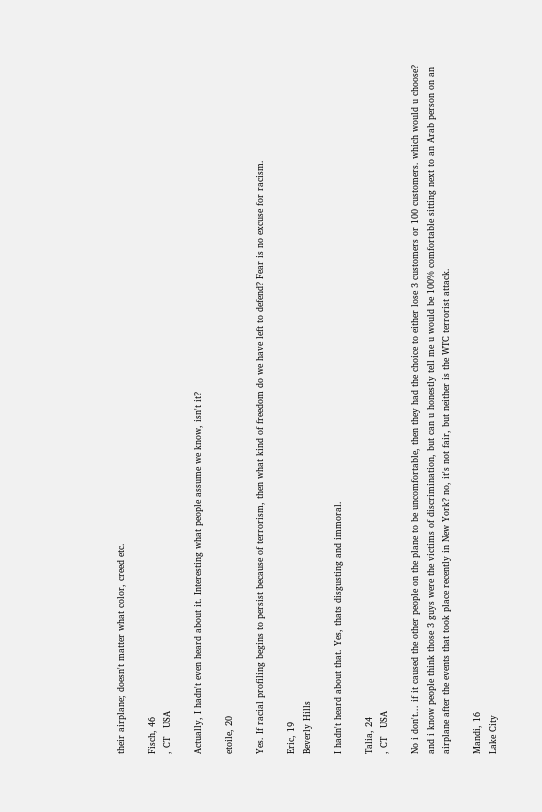their airplane; doesn't matter what color, creed etc.

Fisch, 46
, CT   USA

Actually, I hadn't even heard about it. Interesting what people assume we know, isn't it?

etoile, 20

Yes. If racial profiling begins to persist because of terrorism, then what kind of freedom do we have left to defend? Fear is no excuse for racism.

Eric, 19
Beverly Hills

I hadn't heard about that. Yes, thats disgusting and immoral.

Talia, 24
, CT   USA

No i don't... if it caused the other people on the plane to be uncomfortable, then they had the choice to either lose 3 customers or 100 customers. which would u choose? and i know people think those 3 guys were the victims of discrimination, but can u honestly tell me u would be 100% comfortable sitting next to an Arab person on an airplane after the events that took place recently in New York? no, it's not fair, but neither is the WTC terrorist attack.

Mandi, 16
Lake City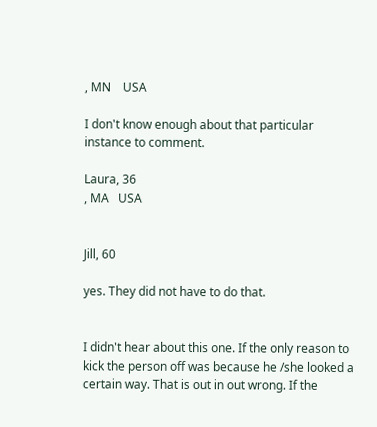, MN    USA

I don't know enough about that particular instance to comment.

Laura, 36
, MA   USA


Jill, 60

yes. They did not have to do that.


I didn't hear about this one. If the only reason to kick the person off was because he /she looked a certain way. That is out in out wrong. If the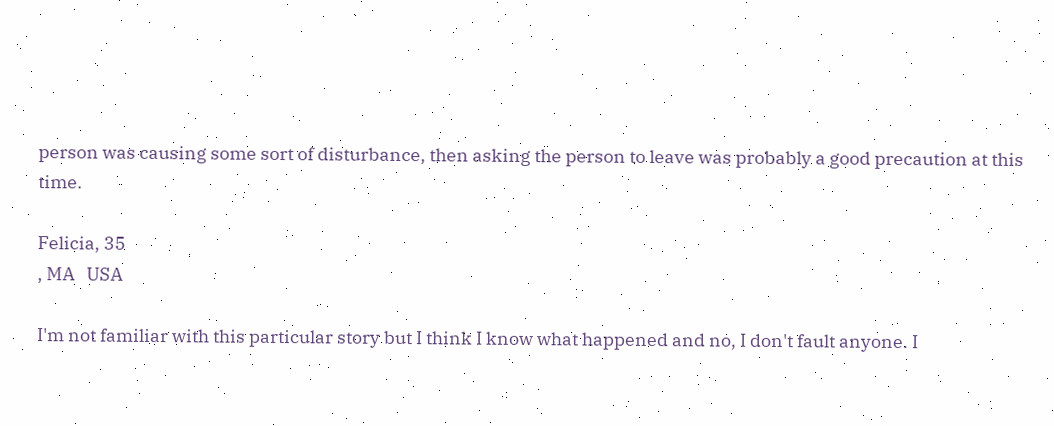person was causing some sort of disturbance, then asking the person to leave was probably a good precaution at this time.

Felicia, 35
, MA   USA

I'm not familiar with this particular story but I think I know what happened and no, I don't fault anyone. I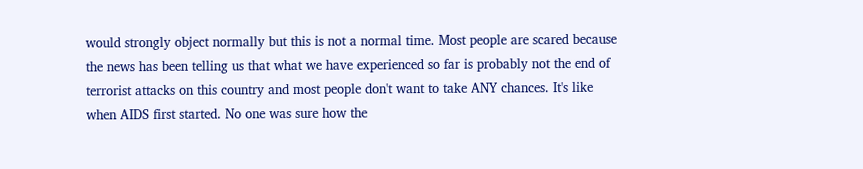would strongly object normally but this is not a normal time. Most people are scared because the news has been telling us that what we have experienced so far is probably not the end of terrorist attacks on this country and most people don't want to take ANY chances. It's like when AIDS first started. No one was sure how the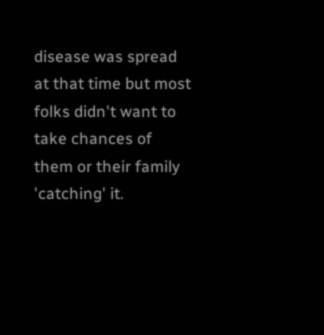disease was spread at that time but most folks didn't want to take chances of  them or their family 'catching' it.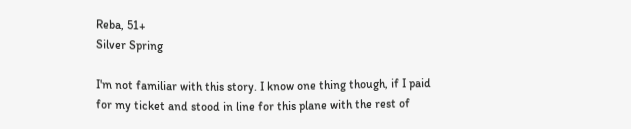Reba, 51+
Silver Spring

I'm not familiar with this story. I know one thing though, if I paid for my ticket and stood in line for this plane with the rest of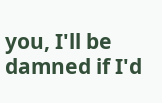you, I'll be damned if I'd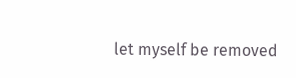let myself be removed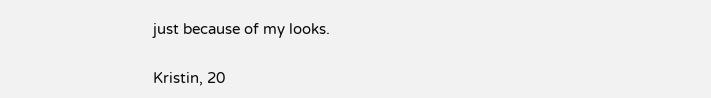just because of my looks.

Kristin, 20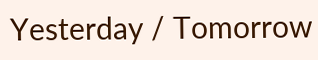Yesterday / Tomorrow